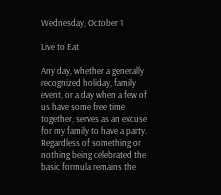Wednesday, October 1

Live to Eat

Any day, whether a generally recognized holiday, family event, or a day when a few of us have some free time together, serves as an excuse for my family to have a party. Regardless of something or nothing being celebrated the basic formula remains the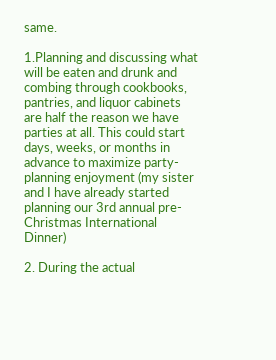same.

1.Planning and discussing what will be eaten and drunk and combing through cookbooks, pantries, and liquor cabinets are half the reason we have parties at all. This could start days, weeks, or months in advance to maximize party-planning enjoyment (my sister and I have already started planning our 3rd annual pre-Christmas International Dinner)

2. During the actual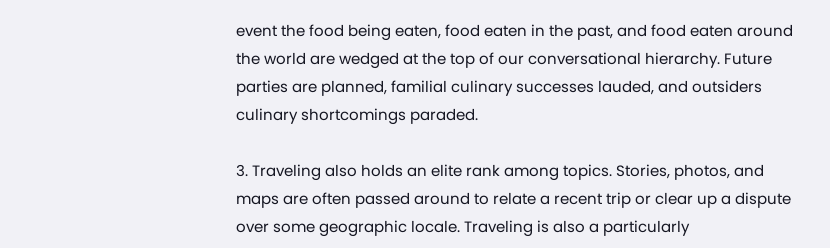event the food being eaten, food eaten in the past, and food eaten around the world are wedged at the top of our conversational hierarchy. Future parties are planned, familial culinary successes lauded, and outsiders culinary shortcomings paraded.

3. Traveling also holds an elite rank among topics. Stories, photos, and maps are often passed around to relate a recent trip or clear up a dispute over some geographic locale. Traveling is also a particularly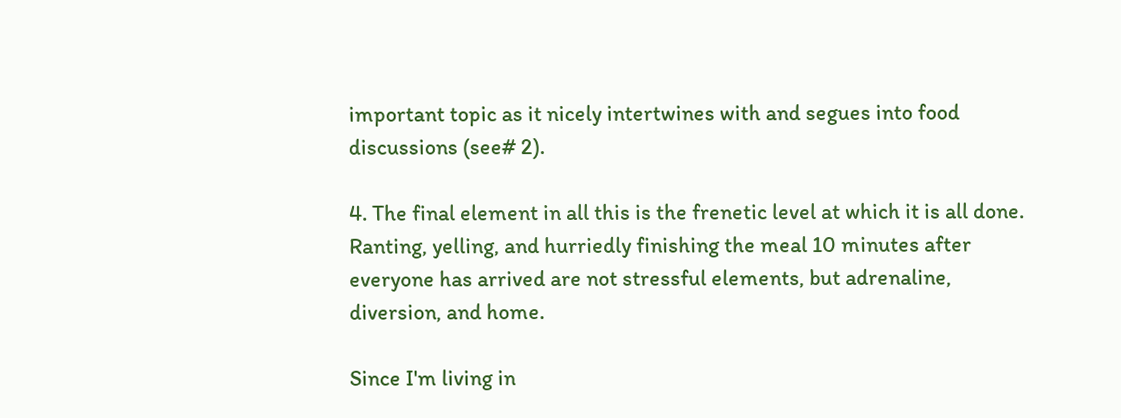important topic as it nicely intertwines with and segues into food discussions (see# 2).

4. The final element in all this is the frenetic level at which it is all done. Ranting, yelling, and hurriedly finishing the meal 10 minutes after everyone has arrived are not stressful elements, but adrenaline, diversion, and home.

Since I'm living in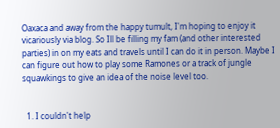Oaxaca and away from the happy tumult, I'm hoping to enjoy it vicariously via blog. So Ill be filling my fam (and other interested parties) in on my eats and travels until I can do it in person. Maybe I can figure out how to play some Ramones or a track of jungle squawkings to give an idea of the noise level too.


  1. I couldn't help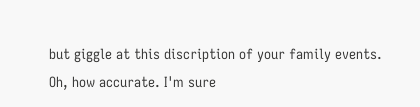but giggle at this discription of your family events. Oh, how accurate. I'm sure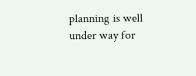planning is well under way for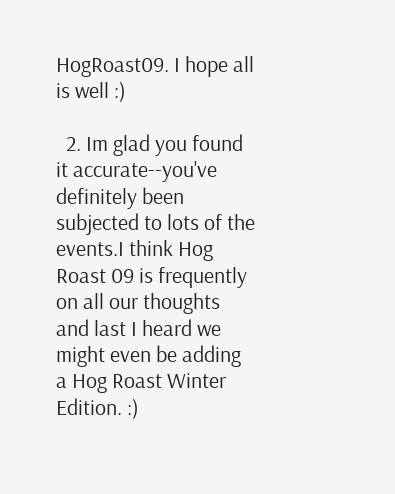HogRoast09. I hope all is well :)

  2. Im glad you found it accurate--you've definitely been subjected to lots of the events.I think Hog Roast 09 is frequently on all our thoughts and last I heard we might even be adding a Hog Roast Winter Edition. :)